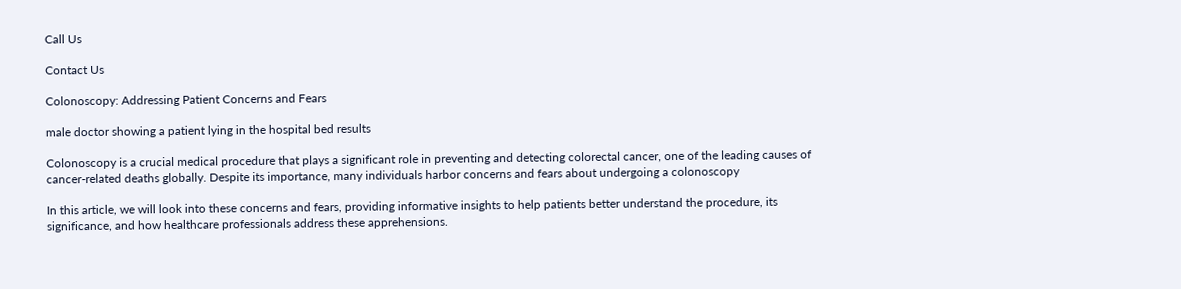Call Us

Contact Us

Colonoscopy: Addressing Patient Concerns and Fears

male doctor showing a patient lying in the hospital bed results

Colonoscopy is a crucial medical procedure that plays a significant role in preventing and detecting colorectal cancer, one of the leading causes of cancer-related deaths globally. Despite its importance, many individuals harbor concerns and fears about undergoing a colonoscopy

In this article, we will look into these concerns and fears, providing informative insights to help patients better understand the procedure, its significance, and how healthcare professionals address these apprehensions.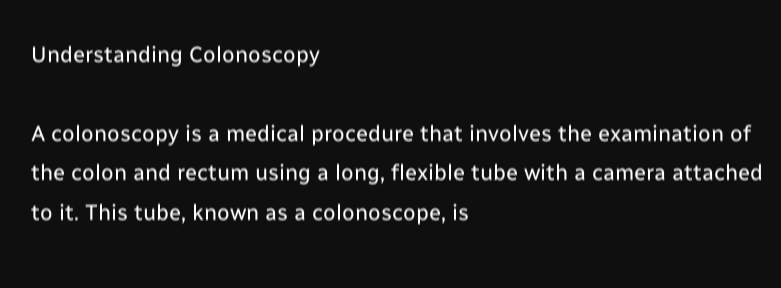Understanding Colonoscopy

A colonoscopy is a medical procedure that involves the examination of the colon and rectum using a long, flexible tube with a camera attached to it. This tube, known as a colonoscope, is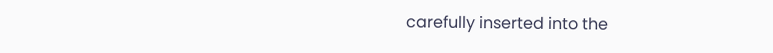carefully inserted into the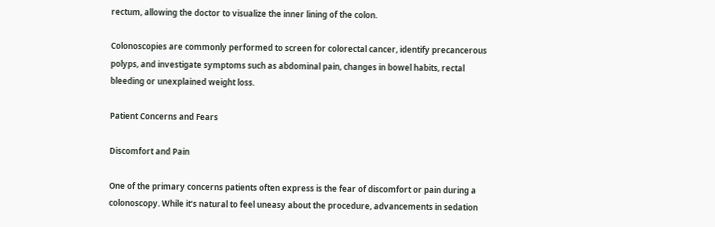rectum, allowing the doctor to visualize the inner lining of the colon.

Colonoscopies are commonly performed to screen for colorectal cancer, identify precancerous polyps, and investigate symptoms such as abdominal pain, changes in bowel habits, rectal bleeding or unexplained weight loss.

Patient Concerns and Fears

Discomfort and Pain

One of the primary concerns patients often express is the fear of discomfort or pain during a colonoscopy. While it’s natural to feel uneasy about the procedure, advancements in sedation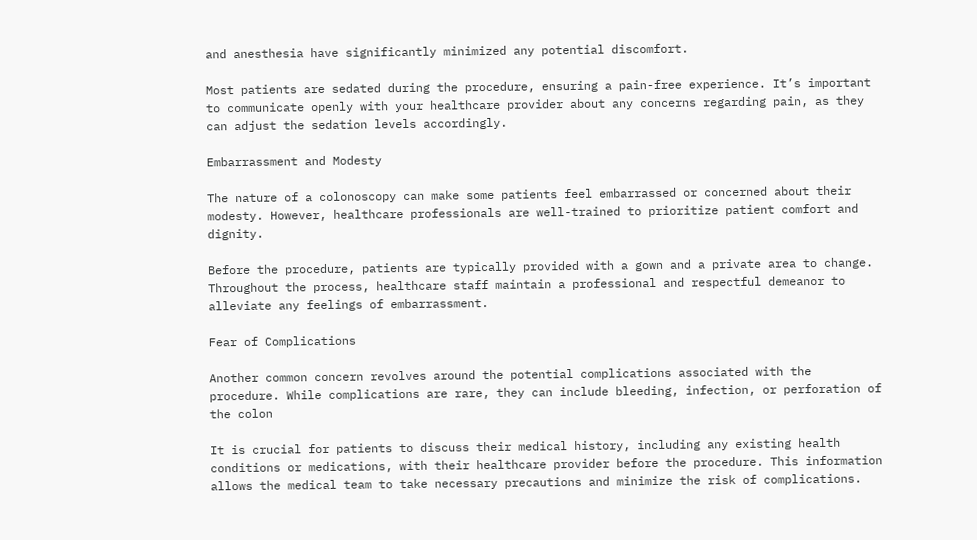and anesthesia have significantly minimized any potential discomfort.

Most patients are sedated during the procedure, ensuring a pain-free experience. It’s important to communicate openly with your healthcare provider about any concerns regarding pain, as they can adjust the sedation levels accordingly.

Embarrassment and Modesty

The nature of a colonoscopy can make some patients feel embarrassed or concerned about their modesty. However, healthcare professionals are well-trained to prioritize patient comfort and dignity.

Before the procedure, patients are typically provided with a gown and a private area to change. Throughout the process, healthcare staff maintain a professional and respectful demeanor to alleviate any feelings of embarrassment.

Fear of Complications

Another common concern revolves around the potential complications associated with the procedure. While complications are rare, they can include bleeding, infection, or perforation of the colon

It is crucial for patients to discuss their medical history, including any existing health conditions or medications, with their healthcare provider before the procedure. This information allows the medical team to take necessary precautions and minimize the risk of complications.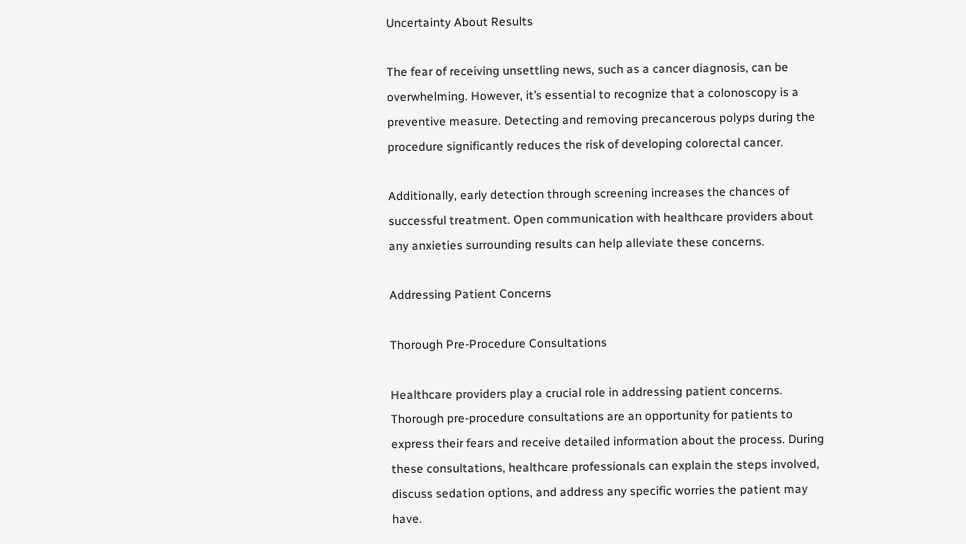Uncertainty About Results

The fear of receiving unsettling news, such as a cancer diagnosis, can be overwhelming. However, it’s essential to recognize that a colonoscopy is a preventive measure. Detecting and removing precancerous polyps during the procedure significantly reduces the risk of developing colorectal cancer.

Additionally, early detection through screening increases the chances of successful treatment. Open communication with healthcare providers about any anxieties surrounding results can help alleviate these concerns.

Addressing Patient Concerns

Thorough Pre-Procedure Consultations

Healthcare providers play a crucial role in addressing patient concerns. Thorough pre-procedure consultations are an opportunity for patients to express their fears and receive detailed information about the process. During these consultations, healthcare professionals can explain the steps involved, discuss sedation options, and address any specific worries the patient may have.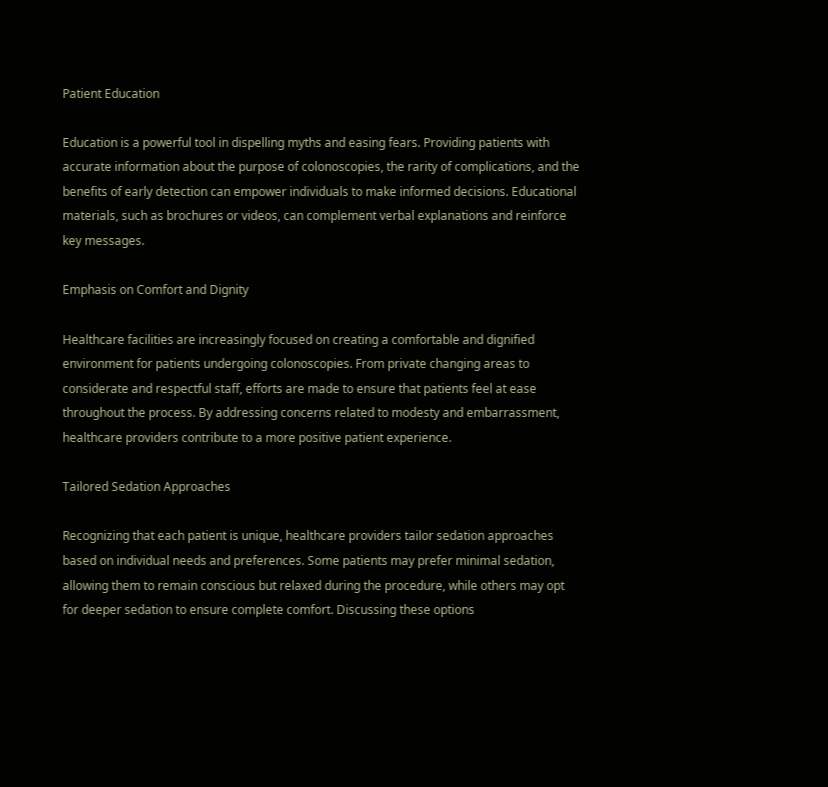Patient Education

Education is a powerful tool in dispelling myths and easing fears. Providing patients with accurate information about the purpose of colonoscopies, the rarity of complications, and the benefits of early detection can empower individuals to make informed decisions. Educational materials, such as brochures or videos, can complement verbal explanations and reinforce key messages.

Emphasis on Comfort and Dignity

Healthcare facilities are increasingly focused on creating a comfortable and dignified environment for patients undergoing colonoscopies. From private changing areas to considerate and respectful staff, efforts are made to ensure that patients feel at ease throughout the process. By addressing concerns related to modesty and embarrassment, healthcare providers contribute to a more positive patient experience.

Tailored Sedation Approaches

Recognizing that each patient is unique, healthcare providers tailor sedation approaches based on individual needs and preferences. Some patients may prefer minimal sedation, allowing them to remain conscious but relaxed during the procedure, while others may opt for deeper sedation to ensure complete comfort. Discussing these options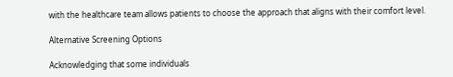with the healthcare team allows patients to choose the approach that aligns with their comfort level.

Alternative Screening Options

Acknowledging that some individuals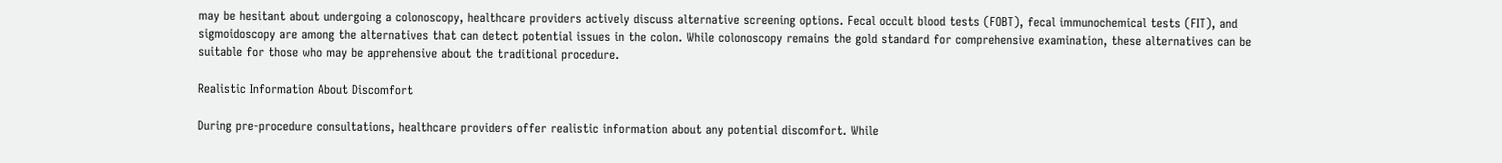may be hesitant about undergoing a colonoscopy, healthcare providers actively discuss alternative screening options. Fecal occult blood tests (FOBT), fecal immunochemical tests (FIT), and sigmoidoscopy are among the alternatives that can detect potential issues in the colon. While colonoscopy remains the gold standard for comprehensive examination, these alternatives can be suitable for those who may be apprehensive about the traditional procedure.

Realistic Information About Discomfort

During pre-procedure consultations, healthcare providers offer realistic information about any potential discomfort. While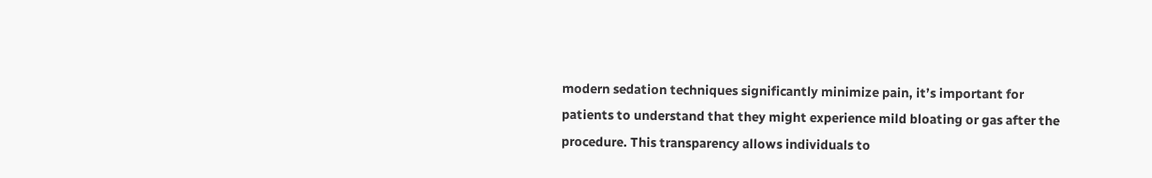modern sedation techniques significantly minimize pain, it’s important for patients to understand that they might experience mild bloating or gas after the procedure. This transparency allows individuals to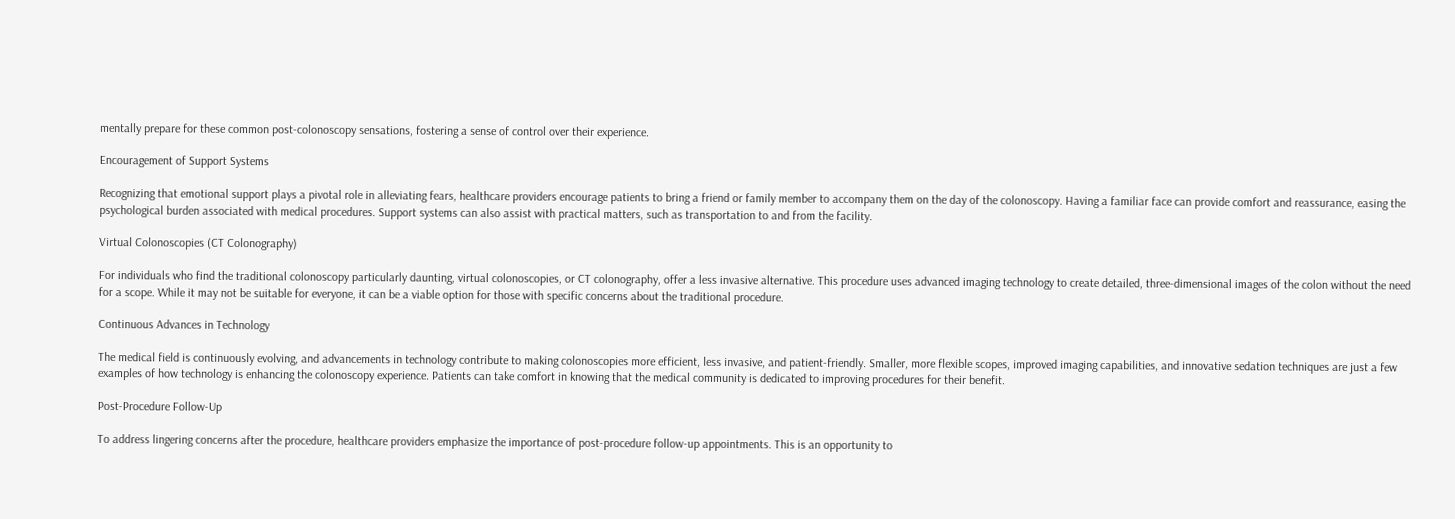mentally prepare for these common post-colonoscopy sensations, fostering a sense of control over their experience.

Encouragement of Support Systems

Recognizing that emotional support plays a pivotal role in alleviating fears, healthcare providers encourage patients to bring a friend or family member to accompany them on the day of the colonoscopy. Having a familiar face can provide comfort and reassurance, easing the psychological burden associated with medical procedures. Support systems can also assist with practical matters, such as transportation to and from the facility.

Virtual Colonoscopies (CT Colonography)

For individuals who find the traditional colonoscopy particularly daunting, virtual colonoscopies, or CT colonography, offer a less invasive alternative. This procedure uses advanced imaging technology to create detailed, three-dimensional images of the colon without the need for a scope. While it may not be suitable for everyone, it can be a viable option for those with specific concerns about the traditional procedure.

Continuous Advances in Technology

The medical field is continuously evolving, and advancements in technology contribute to making colonoscopies more efficient, less invasive, and patient-friendly. Smaller, more flexible scopes, improved imaging capabilities, and innovative sedation techniques are just a few examples of how technology is enhancing the colonoscopy experience. Patients can take comfort in knowing that the medical community is dedicated to improving procedures for their benefit.

Post-Procedure Follow-Up

To address lingering concerns after the procedure, healthcare providers emphasize the importance of post-procedure follow-up appointments. This is an opportunity to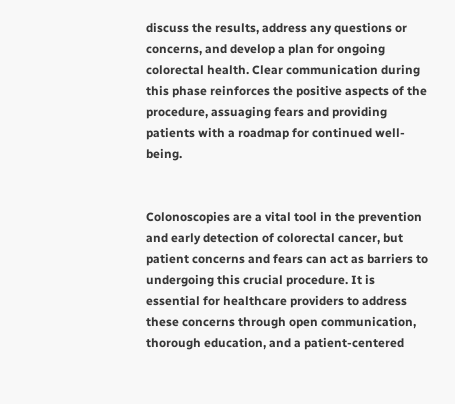discuss the results, address any questions or concerns, and develop a plan for ongoing colorectal health. Clear communication during this phase reinforces the positive aspects of the procedure, assuaging fears and providing patients with a roadmap for continued well-being.


Colonoscopies are a vital tool in the prevention and early detection of colorectal cancer, but patient concerns and fears can act as barriers to undergoing this crucial procedure. It is essential for healthcare providers to address these concerns through open communication, thorough education, and a patient-centered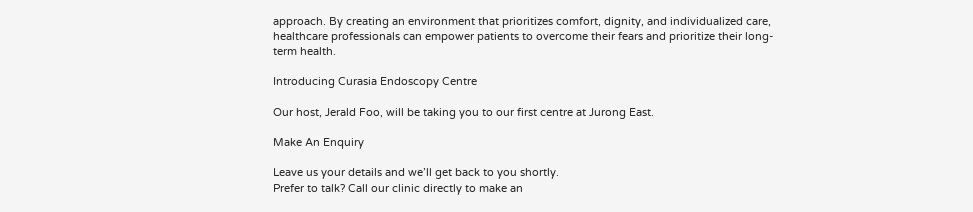approach. By creating an environment that prioritizes comfort, dignity, and individualized care, healthcare professionals can empower patients to overcome their fears and prioritize their long-term health.

Introducing Curasia Endoscopy Centre

Our host, Jerald Foo, will be taking you to our first centre at Jurong East.

Make An Enquiry

Leave us your details and we’ll get back to you shortly.
Prefer to talk? Call our clinic directly to make an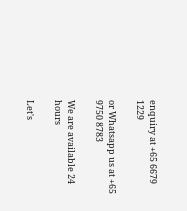enquiry at +65 6679 1229

or Whatsapp us at +65 9750 8783

We are available 24 hours

Let's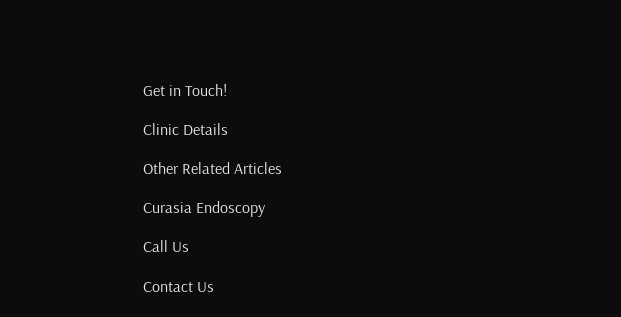Get in Touch!

Clinic Details

Other Related Articles

Curasia Endoscopy

Call Us

Contact Us